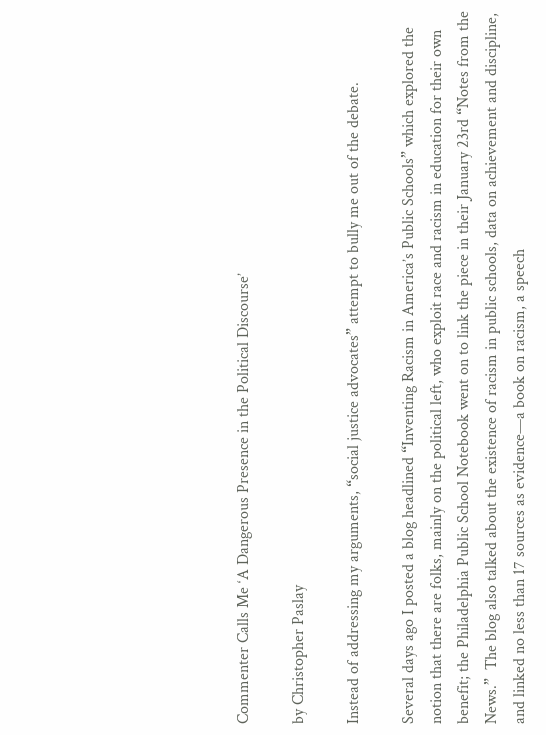Commenter Calls Me ‘A Dangerous Presence in the Political Discourse’

by Christopher Paslay

Instead of addressing my arguments, “social justice advocates” attempt to bully me out of the debate.

Several days ago I posted a blog headlined “Inventing Racism in America’s Public Schools” which explored the notion that there are folks, mainly on the political left, who exploit race and racism in education for their own benefit; the Philadelphia Public School Notebook went on to link the piece in their January 23rd “Notes from the News.”  The blog also talked about the existence of racism in public schools, data on achievement and discipline, and linked no less than 17 sources as evidence—a book on racism, a speech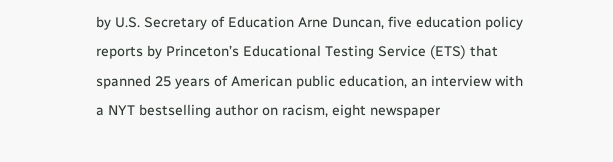by U.S. Secretary of Education Arne Duncan, five education policy reports by Princeton’s Educational Testing Service (ETS) that spanned 25 years of American public education, an interview with a NYT bestselling author on racism, eight newspaper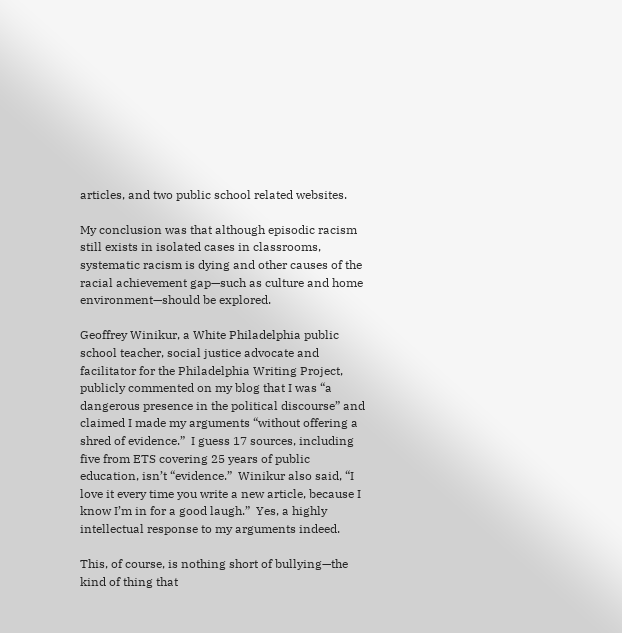articles, and two public school related websites.

My conclusion was that although episodic racism still exists in isolated cases in classrooms, systematic racism is dying and other causes of the racial achievement gap—such as culture and home environment—should be explored.

Geoffrey Winikur, a White Philadelphia public school teacher, social justice advocate and facilitator for the Philadelphia Writing Project, publicly commented on my blog that I was “a dangerous presence in the political discourse” and claimed I made my arguments “without offering a shred of evidence.”  I guess 17 sources, including five from ETS covering 25 years of public education, isn’t “evidence.”  Winikur also said, “I love it every time you write a new article, because I know I’m in for a good laugh.”  Yes, a highly intellectual response to my arguments indeed.

This, of course, is nothing short of bullying—the kind of thing that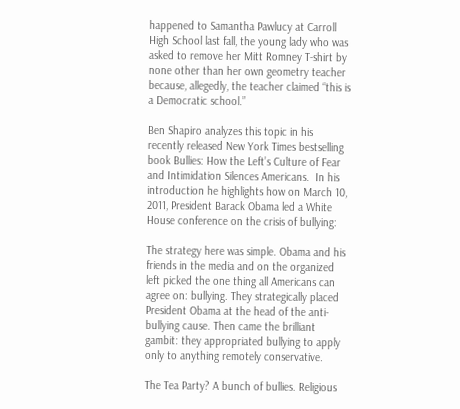happened to Samantha Pawlucy at Carroll High School last fall, the young lady who was asked to remove her Mitt Romney T-shirt by none other than her own geometry teacher because, allegedly, the teacher claimed “this is a Democratic school.”

Ben Shapiro analyzes this topic in his recently released New York Times bestselling book Bullies: How the Left’s Culture of Fear and Intimidation Silences Americans.  In his introduction he highlights how on March 10, 2011, President Barack Obama led a White House conference on the crisis of bullying:

The strategy here was simple. Obama and his friends in the media and on the organized left picked the one thing all Americans can agree on: bullying. They strategically placed President Obama at the head of the anti-bullying cause. Then came the brilliant gambit: they appropriated bullying to apply only to anything remotely conservative.

The Tea Party? A bunch of bullies. Religious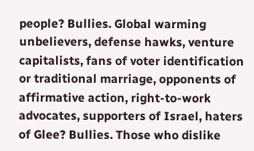people? Bullies. Global warming unbelievers, defense hawks, venture capitalists, fans of voter identification or traditional marriage, opponents of affirmative action, right-to-work advocates, supporters of Israel, haters of Glee? Bullies. Those who dislike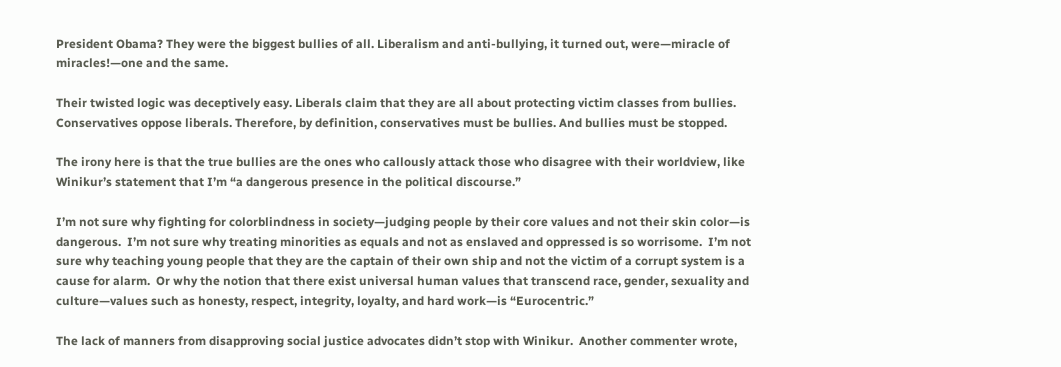President Obama? They were the biggest bullies of all. Liberalism and anti-bullying, it turned out, were—miracle of miracles!—one and the same.

Their twisted logic was deceptively easy. Liberals claim that they are all about protecting victim classes from bullies. Conservatives oppose liberals. Therefore, by definition, conservatives must be bullies. And bullies must be stopped.

The irony here is that the true bullies are the ones who callously attack those who disagree with their worldview, like Winikur’s statement that I’m “a dangerous presence in the political discourse.”

I’m not sure why fighting for colorblindness in society—judging people by their core values and not their skin color—is dangerous.  I’m not sure why treating minorities as equals and not as enslaved and oppressed is so worrisome.  I’m not sure why teaching young people that they are the captain of their own ship and not the victim of a corrupt system is a cause for alarm.  Or why the notion that there exist universal human values that transcend race, gender, sexuality and culture—values such as honesty, respect, integrity, loyalty, and hard work—is “Eurocentric.”

The lack of manners from disapproving social justice advocates didn’t stop with Winikur.  Another commenter wrote,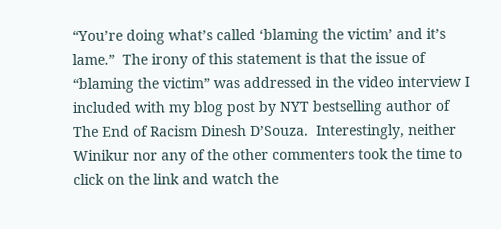“You’re doing what’s called ‘blaming the victim’ and it’s lame.”  The irony of this statement is that the issue of “blaming the victim” was addressed in the video interview I included with my blog post by NYT bestselling author of The End of Racism Dinesh D’Souza.  Interestingly, neither Winikur nor any of the other commenters took the time to click on the link and watch the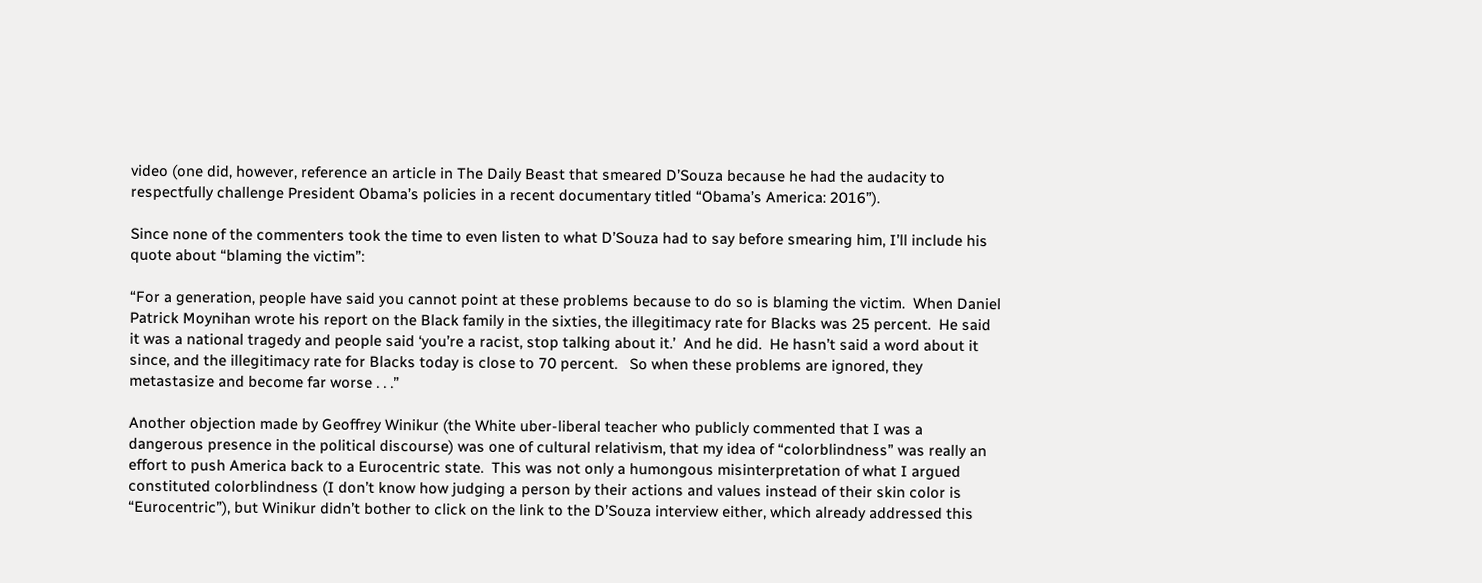video (one did, however, reference an article in The Daily Beast that smeared D’Souza because he had the audacity to respectfully challenge President Obama’s policies in a recent documentary titled “Obama’s America: 2016”).

Since none of the commenters took the time to even listen to what D’Souza had to say before smearing him, I’ll include his quote about “blaming the victim”:

“For a generation, people have said you cannot point at these problems because to do so is blaming the victim.  When Daniel Patrick Moynihan wrote his report on the Black family in the sixties, the illegitimacy rate for Blacks was 25 percent.  He said it was a national tragedy and people said ‘you’re a racist, stop talking about it.’  And he did.  He hasn’t said a word about it since, and the illegitimacy rate for Blacks today is close to 70 percent.   So when these problems are ignored, they metastasize and become far worse . . .”

Another objection made by Geoffrey Winikur (the White uber-liberal teacher who publicly commented that I was a dangerous presence in the political discourse) was one of cultural relativism, that my idea of “colorblindness” was really an effort to push America back to a Eurocentric state.  This was not only a humongous misinterpretation of what I argued constituted colorblindness (I don’t know how judging a person by their actions and values instead of their skin color is “Eurocentric”), but Winikur didn’t bother to click on the link to the D’Souza interview either, which already addressed this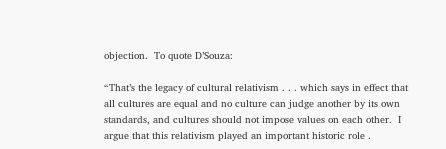objection.  To quote D’Souza:

“That’s the legacy of cultural relativism . . . which says in effect that all cultures are equal and no culture can judge another by its own standards, and cultures should not impose values on each other.  I argue that this relativism played an important historic role .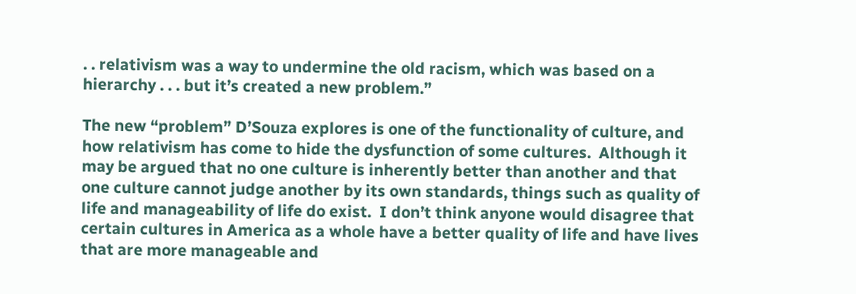. . relativism was a way to undermine the old racism, which was based on a hierarchy . . . but it’s created a new problem.”

The new “problem” D’Souza explores is one of the functionality of culture, and how relativism has come to hide the dysfunction of some cultures.  Although it may be argued that no one culture is inherently better than another and that one culture cannot judge another by its own standards, things such as quality of life and manageability of life do exist.  I don’t think anyone would disagree that certain cultures in America as a whole have a better quality of life and have lives that are more manageable and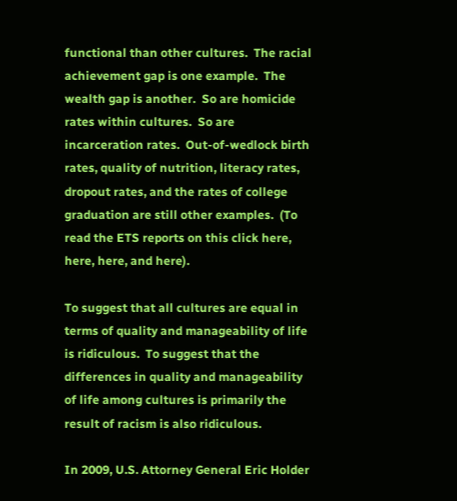functional than other cultures.  The racial achievement gap is one example.  The wealth gap is another.  So are homicide rates within cultures.  So are incarceration rates.  Out-of-wedlock birth rates, quality of nutrition, literacy rates, dropout rates, and the rates of college graduation are still other examples.  (To read the ETS reports on this click here, here, here, and here).

To suggest that all cultures are equal in terms of quality and manageability of life is ridiculous.  To suggest that the differences in quality and manageability of life among cultures is primarily the result of racism is also ridiculous.

In 2009, U.S. Attorney General Eric Holder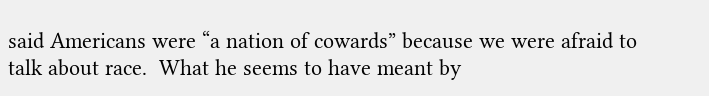said Americans were “a nation of cowards” because we were afraid to talk about race.  What he seems to have meant by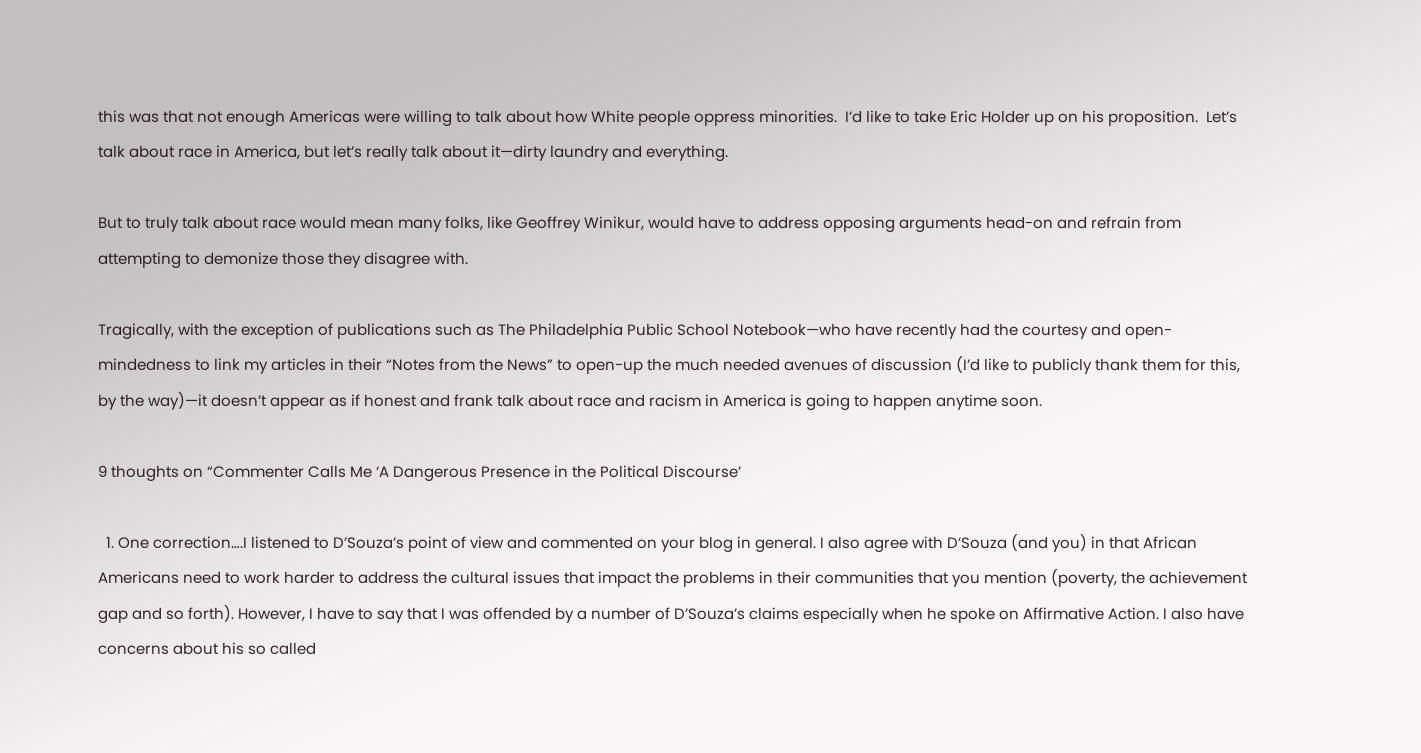this was that not enough Americas were willing to talk about how White people oppress minorities.  I’d like to take Eric Holder up on his proposition.  Let’s talk about race in America, but let’s really talk about it—dirty laundry and everything.

But to truly talk about race would mean many folks, like Geoffrey Winikur, would have to address opposing arguments head-on and refrain from attempting to demonize those they disagree with.

Tragically, with the exception of publications such as The Philadelphia Public School Notebook—who have recently had the courtesy and open-mindedness to link my articles in their “Notes from the News” to open-up the much needed avenues of discussion (I’d like to publicly thank them for this, by the way)—it doesn’t appear as if honest and frank talk about race and racism in America is going to happen anytime soon.

9 thoughts on “Commenter Calls Me ‘A Dangerous Presence in the Political Discourse’

  1. One correction….I listened to D’Souza’s point of view and commented on your blog in general. I also agree with D’Souza (and you) in that African Americans need to work harder to address the cultural issues that impact the problems in their communities that you mention (poverty, the achievement gap and so forth). However, I have to say that I was offended by a number of D’Souza’s claims especially when he spoke on Affirmative Action. I also have concerns about his so called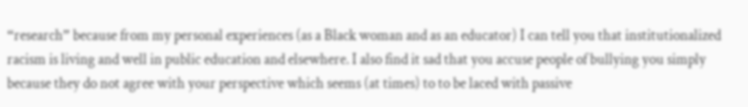“research” because from my personal experiences (as a Black woman and as an educator) I can tell you that institutionalized racism is living and well in public education and elsewhere. I also find it sad that you accuse people of bullying you simply because they do not agree with your perspective which seems (at times) to to be laced with passive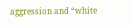aggression and “white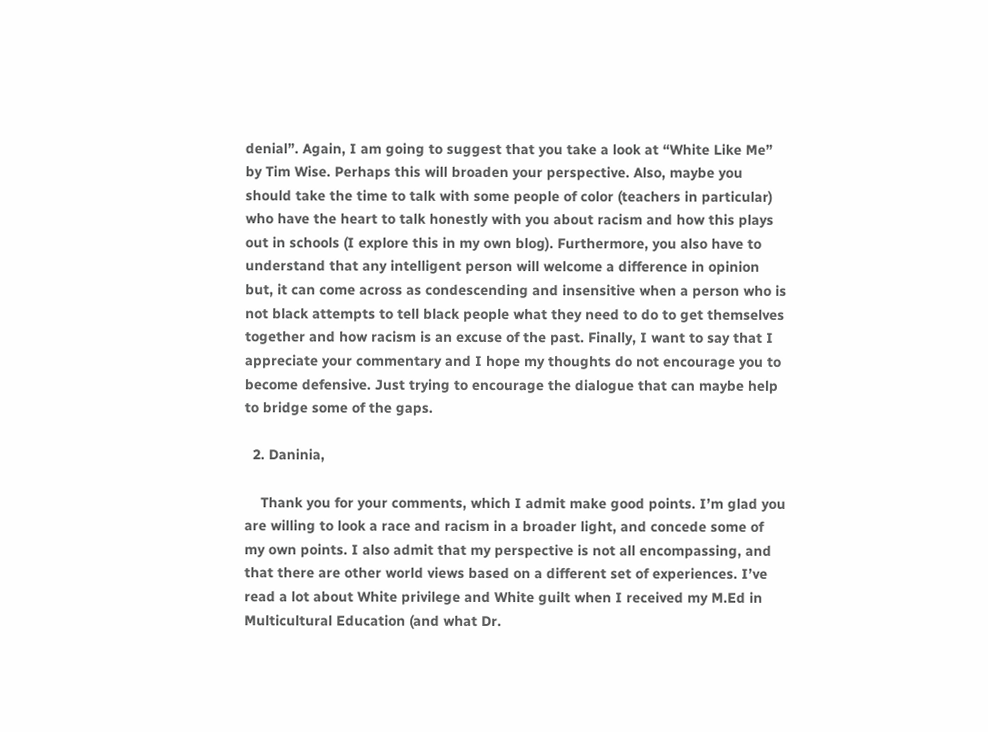denial”. Again, I am going to suggest that you take a look at “White Like Me” by Tim Wise. Perhaps this will broaden your perspective. Also, maybe you should take the time to talk with some people of color (teachers in particular) who have the heart to talk honestly with you about racism and how this plays out in schools (I explore this in my own blog). Furthermore, you also have to understand that any intelligent person will welcome a difference in opinion but, it can come across as condescending and insensitive when a person who is not black attempts to tell black people what they need to do to get themselves together and how racism is an excuse of the past. Finally, I want to say that I appreciate your commentary and I hope my thoughts do not encourage you to become defensive. Just trying to encourage the dialogue that can maybe help to bridge some of the gaps.

  2. Daninia,

    Thank you for your comments, which I admit make good points. I’m glad you are willing to look a race and racism in a broader light, and concede some of my own points. I also admit that my perspective is not all encompassing, and that there are other world views based on a different set of experiences. I’ve read a lot about White privilege and White guilt when I received my M.Ed in Multicultural Education (and what Dr.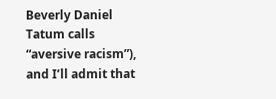Beverly Daniel Tatum calls “aversive racism”), and I’ll admit that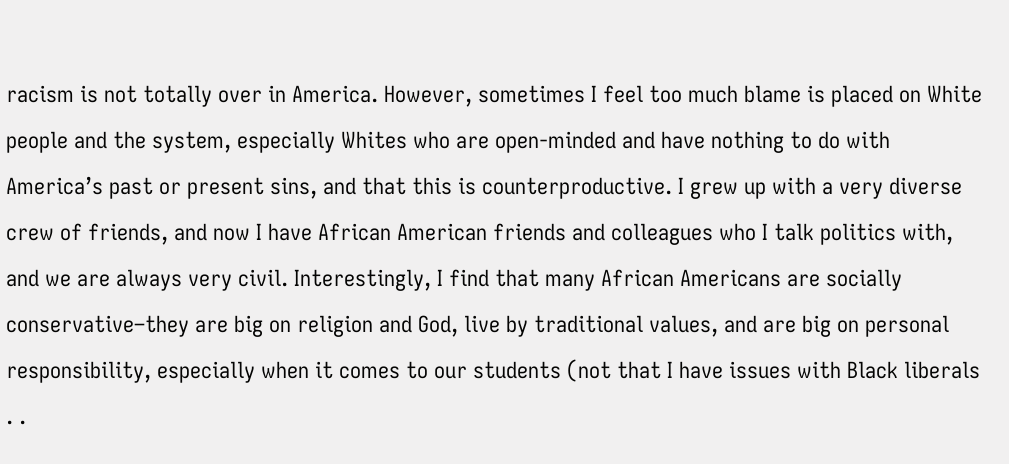racism is not totally over in America. However, sometimes I feel too much blame is placed on White people and the system, especially Whites who are open-minded and have nothing to do with America’s past or present sins, and that this is counterproductive. I grew up with a very diverse crew of friends, and now I have African American friends and colleagues who I talk politics with, and we are always very civil. Interestingly, I find that many African Americans are socially conservative–they are big on religion and God, live by traditional values, and are big on personal responsibility, especially when it comes to our students (not that I have issues with Black liberals . .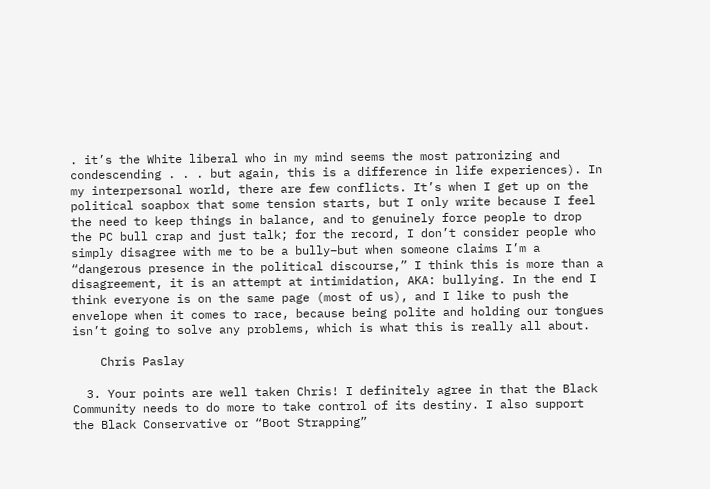. it’s the White liberal who in my mind seems the most patronizing and condescending . . . but again, this is a difference in life experiences). In my interpersonal world, there are few conflicts. It’s when I get up on the political soapbox that some tension starts, but I only write because I feel the need to keep things in balance, and to genuinely force people to drop the PC bull crap and just talk; for the record, I don’t consider people who simply disagree with me to be a bully–but when someone claims I’m a “dangerous presence in the political discourse,” I think this is more than a disagreement, it is an attempt at intimidation, AKA: bullying. In the end I think everyone is on the same page (most of us), and I like to push the envelope when it comes to race, because being polite and holding our tongues isn’t going to solve any problems, which is what this is really all about.

    Chris Paslay

  3. Your points are well taken Chris! I definitely agree in that the Black Community needs to do more to take control of its destiny. I also support the Black Conservative or “Boot Strapping”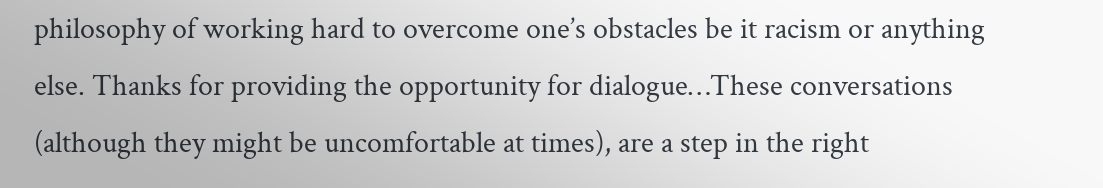philosophy of working hard to overcome one’s obstacles be it racism or anything else. Thanks for providing the opportunity for dialogue…These conversations (although they might be uncomfortable at times), are a step in the right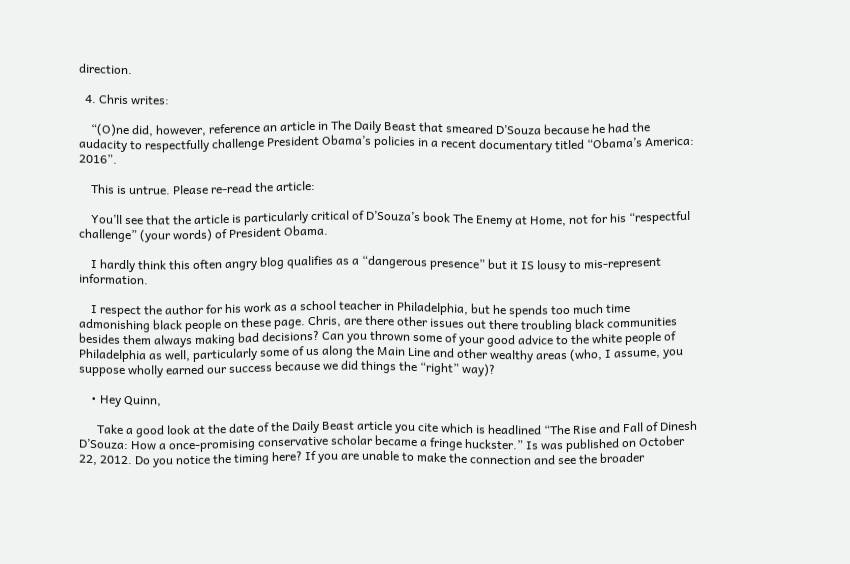direction.

  4. Chris writes:

    “(O)ne did, however, reference an article in The Daily Beast that smeared D’Souza because he had the audacity to respectfully challenge President Obama’s policies in a recent documentary titled “Obama’s America: 2016”.

    This is untrue. Please re-read the article:

    You’ll see that the article is particularly critical of D’Souza’s book The Enemy at Home, not for his “respectful challenge” (your words) of President Obama.

    I hardly think this often angry blog qualifies as a “dangerous presence” but it IS lousy to mis-represent information.

    I respect the author for his work as a school teacher in Philadelphia, but he spends too much time admonishing black people on these page. Chris, are there other issues out there troubling black communities besides them always making bad decisions? Can you thrown some of your good advice to the white people of Philadelphia as well, particularly some of us along the Main Line and other wealthy areas (who, I assume, you suppose wholly earned our success because we did things the “right” way)?

    • Hey Quinn,

      Take a good look at the date of the Daily Beast article you cite which is headlined “The Rise and Fall of Dinesh D’Souza: How a once-promising conservative scholar became a fringe huckster.” Is was published on October 22, 2012. Do you notice the timing here? If you are unable to make the connection and see the broader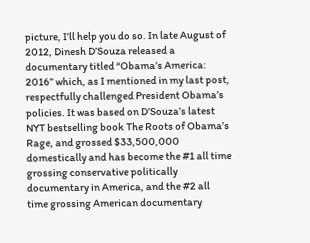picture, I’ll help you do so. In late August of 2012, Dinesh D’Souza released a documentary titled “Obama’s America: 2016” which, as I mentioned in my last post, respectfully challenged President Obama’s policies. It was based on D’Souza’s latest NYT bestselling book The Roots of Obama’s Rage, and grossed $33,500,000 domestically and has become the #1 all time grossing conservative politically documentary in America, and the #2 all time grossing American documentary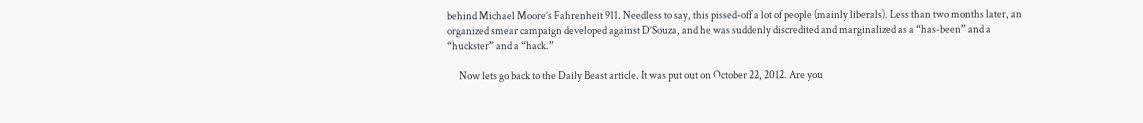behind Michael Moore’s Fahrenheit 911. Needless to say, this pissed-off a lot of people (mainly liberals). Less than two months later, an organized smear campaign developed against D’Souza, and he was suddenly discredited and marginalized as a “has-been” and a “huckster” and a “hack.”

      Now lets go back to the Daily Beast article. It was put out on October 22, 2012. Are you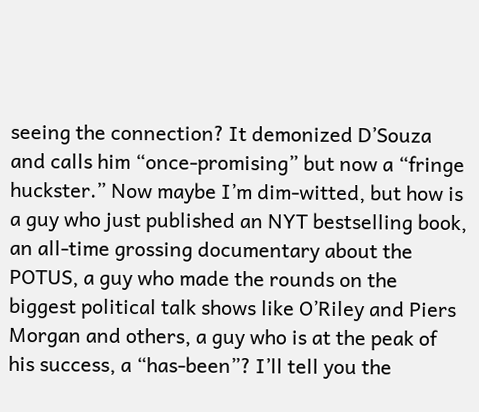seeing the connection? It demonized D’Souza and calls him “once-promising” but now a “fringe huckster.” Now maybe I’m dim-witted, but how is a guy who just published an NYT bestselling book, an all-time grossing documentary about the POTUS, a guy who made the rounds on the biggest political talk shows like O’Riley and Piers Morgan and others, a guy who is at the peak of his success, a “has-been”? I’ll tell you the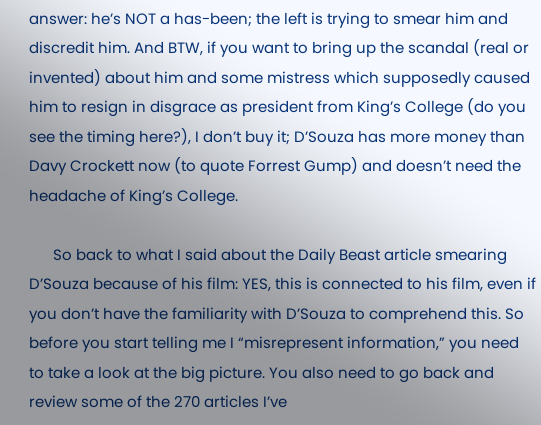answer: he’s NOT a has-been; the left is trying to smear him and discredit him. And BTW, if you want to bring up the scandal (real or invented) about him and some mistress which supposedly caused him to resign in disgrace as president from King’s College (do you see the timing here?), I don’t buy it; D’Souza has more money than Davy Crockett now (to quote Forrest Gump) and doesn’t need the headache of King’s College.

      So back to what I said about the Daily Beast article smearing D’Souza because of his film: YES, this is connected to his film, even if you don’t have the familiarity with D’Souza to comprehend this. So before you start telling me I “misrepresent information,” you need to take a look at the big picture. You also need to go back and review some of the 270 articles I’ve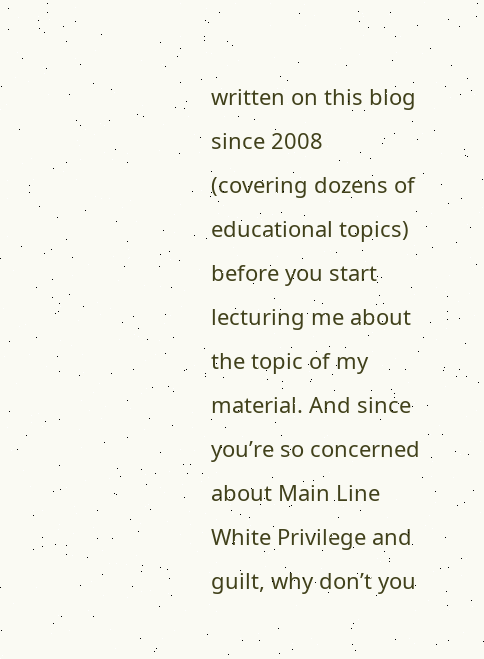written on this blog since 2008 (covering dozens of educational topics) before you start lecturing me about the topic of my material. And since you’re so concerned about Main Line White Privilege and guilt, why don’t you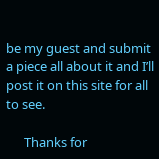be my guest and submit a piece all about it and I’ll post it on this site for all to see.

      Thanks for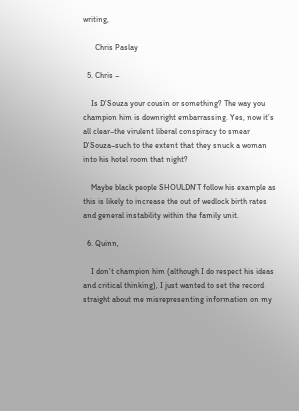writing,

      Chris Paslay

  5. Chris –

    Is D’Souza your cousin or something? The way you champion him is downright embarrassing. Yes, now it’s all clear–the virulent liberal conspiracy to smear D’Souza–such to the extent that they snuck a woman into his hotel room that night?

    Maybe black people SHOULDN’T follow his example as this is likely to increase the out of wedlock birth rates and general instability within the family unit.

  6. Quinn,

    I don’t champion him (although I do respect his ideas and critical thinking), I just wanted to set the record straight about me misrepresenting information on my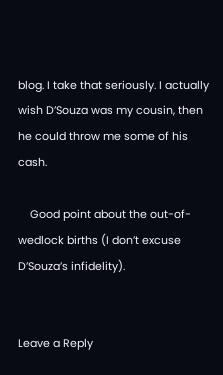blog. I take that seriously. I actually wish D’Souza was my cousin, then he could throw me some of his cash.

    Good point about the out-of-wedlock births (I don’t excuse D’Souza’s infidelity).


Leave a Reply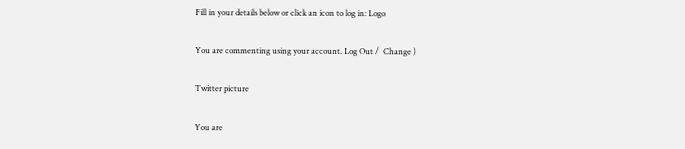Fill in your details below or click an icon to log in: Logo

You are commenting using your account. Log Out /  Change )

Twitter picture

You are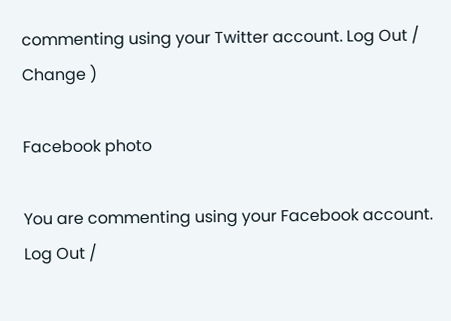commenting using your Twitter account. Log Out /  Change )

Facebook photo

You are commenting using your Facebook account. Log Out /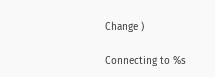Change )

Connecting to %s